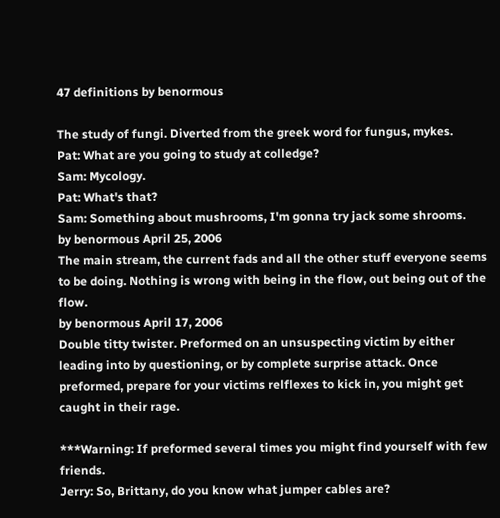47 definitions by benormous

The study of fungi. Diverted from the greek word for fungus, mykes.
Pat: What are you going to study at colledge?
Sam: Mycology.
Pat: What's that?
Sam: Something about mushrooms, I'm gonna try jack some shrooms.
by benormous April 25, 2006
The main stream, the current fads and all the other stuff everyone seems to be doing. Nothing is wrong with being in the flow, out being out of the flow.
by benormous April 17, 2006
Double titty twister. Preformed on an unsuspecting victim by either leading into by questioning, or by complete surprise attack. Once preformed, prepare for your victims relflexes to kick in, you might get caught in their rage.

***Warning: If preformed several times you might find yourself with few friends.
Jerry: So, Brittany, do you know what jumper cables are?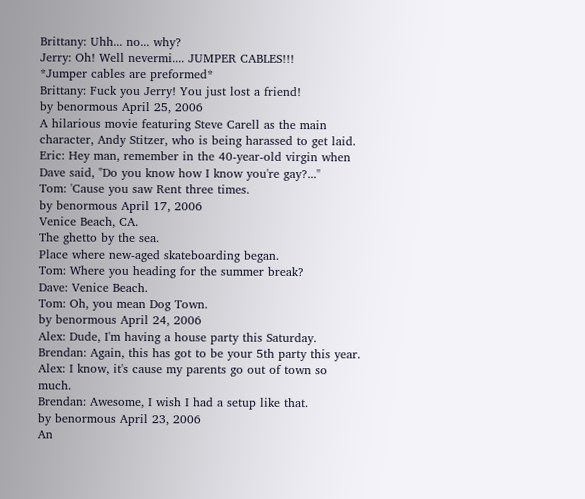Brittany: Uhh... no... why?
Jerry: Oh! Well nevermi.... JUMPER CABLES!!!
*Jumper cables are preformed*
Brittany: Fuck you Jerry! You just lost a friend!
by benormous April 25, 2006
A hilarious movie featuring Steve Carell as the main character, Andy Stitzer, who is being harassed to get laid.
Eric: Hey man, remember in the 40-year-old virgin when Dave said, "Do you know how I know you're gay?..."
Tom: 'Cause you saw Rent three times.
by benormous April 17, 2006
Venice Beach, CA.
The ghetto by the sea.
Place where new-aged skateboarding began.
Tom: Where you heading for the summer break?
Dave: Venice Beach.
Tom: Oh, you mean Dog Town.
by benormous April 24, 2006
Alex: Dude, I'm having a house party this Saturday.
Brendan: Again, this has got to be your 5th party this year.
Alex: I know, it's cause my parents go out of town so much.
Brendan: Awesome, I wish I had a setup like that.
by benormous April 23, 2006
An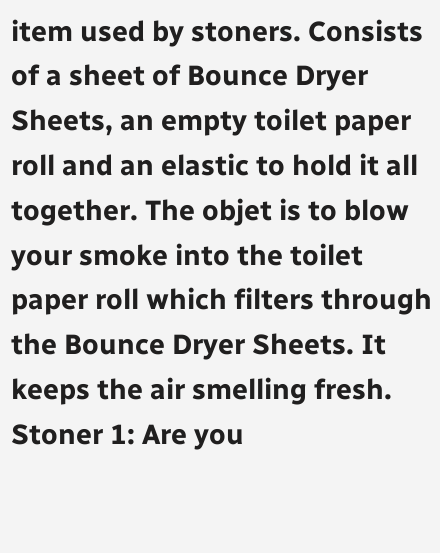item used by stoners. Consists of a sheet of Bounce Dryer Sheets, an empty toilet paper roll and an elastic to hold it all together. The objet is to blow your smoke into the toilet paper roll which filters through the Bounce Dryer Sheets. It keeps the air smelling fresh.
Stoner 1: Are you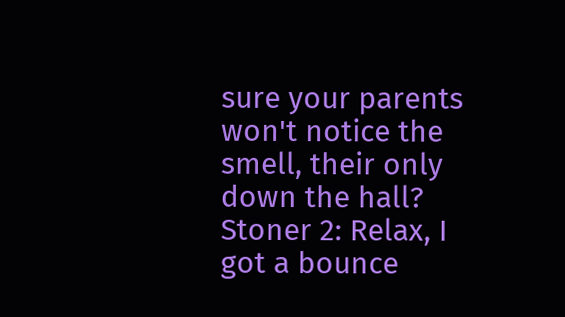sure your parents won't notice the smell, their only down the hall?
Stoner 2: Relax, I got a bounce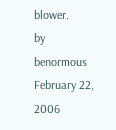blower.
by benormous February 22, 2006